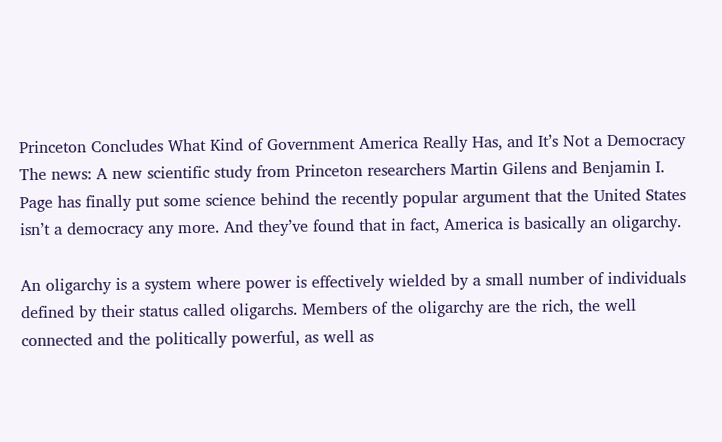Princeton Concludes What Kind of Government America Really Has, and It’s Not a Democracy
The news: A new scientific study from Princeton researchers Martin Gilens and Benjamin I. Page has finally put some science behind the recently popular argument that the United States isn’t a democracy any more. And they’ve found that in fact, America is basically an oligarchy.

An oligarchy is a system where power is effectively wielded by a small number of individuals defined by their status called oligarchs. Members of the oligarchy are the rich, the well connected and the politically powerful, as well as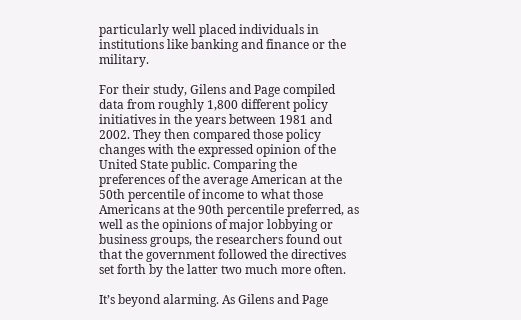particularly well placed individuals in institutions like banking and finance or the military.

For their study, Gilens and Page compiled data from roughly 1,800 different policy initiatives in the years between 1981 and 2002. They then compared those policy changes with the expressed opinion of the United State public. Comparing the preferences of the average American at the 50th percentile of income to what those Americans at the 90th percentile preferred, as well as the opinions of major lobbying or business groups, the researchers found out that the government followed the directives set forth by the latter two much more often.

It’s beyond alarming. As Gilens and Page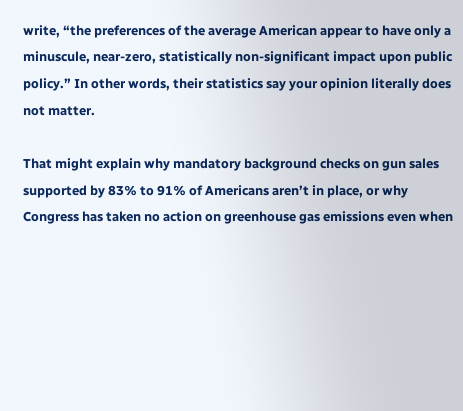write, “the preferences of the average American appear to have only a minuscule, near-zero, statistically non-significant impact upon public policy.” In other words, their statistics say your opinion literally does not matter.

That might explain why mandatory background checks on gun sales supported by 83% to 91% of Americans aren’t in place, or why Congress has taken no action on greenhouse gas emissions even when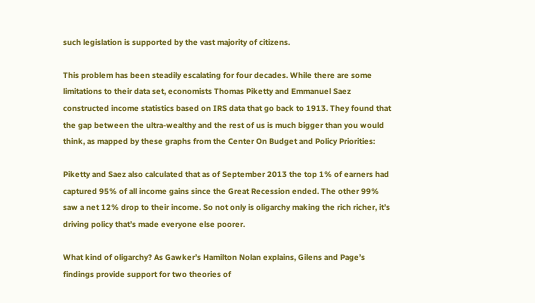such legislation is supported by the vast majority of citizens.

This problem has been steadily escalating for four decades. While there are some limitations to their data set, economists Thomas Piketty and Emmanuel Saez constructed income statistics based on IRS data that go back to 1913. They found that the gap between the ultra-wealthy and the rest of us is much bigger than you would think, as mapped by these graphs from the Center On Budget and Policy Priorities:

Piketty and Saez also calculated that as of September 2013 the top 1% of earners had captured 95% of all income gains since the Great Recession ended. The other 99% saw a net 12% drop to their income. So not only is oligarchy making the rich richer, it’s driving policy that’s made everyone else poorer.

What kind of oligarchy? As Gawker’s Hamilton Nolan explains, Gilens and Page’s findings provide support for two theories of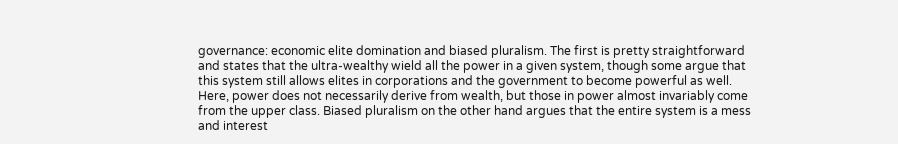governance: economic elite domination and biased pluralism. The first is pretty straightforward and states that the ultra-wealthy wield all the power in a given system, though some argue that this system still allows elites in corporations and the government to become powerful as well. Here, power does not necessarily derive from wealth, but those in power almost invariably come from the upper class. Biased pluralism on the other hand argues that the entire system is a mess and interest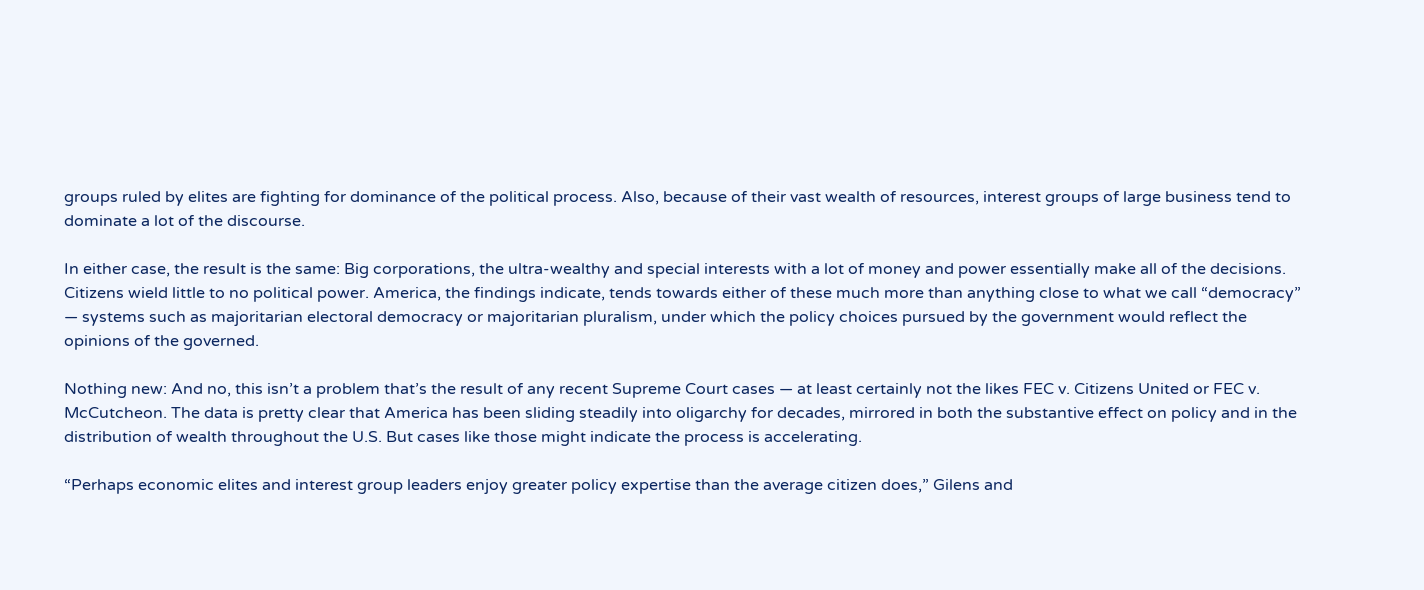groups ruled by elites are fighting for dominance of the political process. Also, because of their vast wealth of resources, interest groups of large business tend to dominate a lot of the discourse.

In either case, the result is the same: Big corporations, the ultra-wealthy and special interests with a lot of money and power essentially make all of the decisions. Citizens wield little to no political power. America, the findings indicate, tends towards either of these much more than anything close to what we call “democracy” — systems such as majoritarian electoral democracy or majoritarian pluralism, under which the policy choices pursued by the government would reflect the opinions of the governed.

Nothing new: And no, this isn’t a problem that’s the result of any recent Supreme Court cases — at least certainly not the likes FEC v. Citizens United or FEC v. McCutcheon. The data is pretty clear that America has been sliding steadily into oligarchy for decades, mirrored in both the substantive effect on policy and in the distribution of wealth throughout the U.S. But cases like those might indicate the process is accelerating.

“Perhaps economic elites and interest group leaders enjoy greater policy expertise than the average citizen does,” Gilens and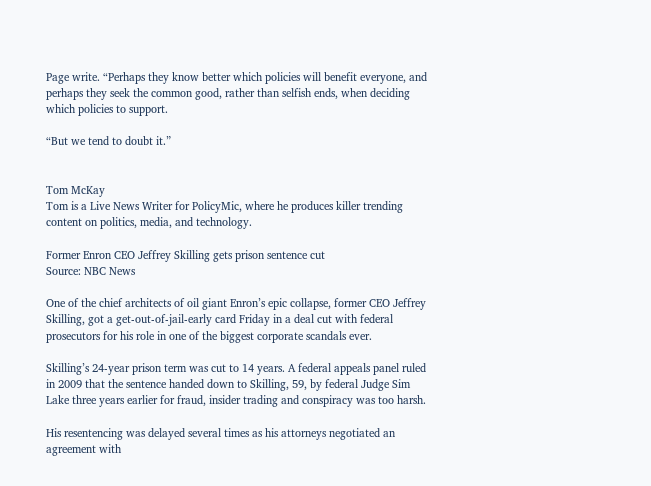Page write. “Perhaps they know better which policies will benefit everyone, and perhaps they seek the common good, rather than selfish ends, when deciding which policies to support.

“But we tend to doubt it.”


Tom McKay
Tom is a Live News Writer for PolicyMic, where he produces killer trending content on politics, media, and technology.

Former Enron CEO Jeffrey Skilling gets prison sentence cut
Source: NBC News

One of the chief architects of oil giant Enron’s epic collapse, former CEO Jeffrey Skilling, got a get-out-of-jail-early card Friday in a deal cut with federal prosecutors for his role in one of the biggest corporate scandals ever.

Skilling’s 24-year prison term was cut to 14 years. A federal appeals panel ruled in 2009 that the sentence handed down to Skilling, 59, by federal Judge Sim Lake three years earlier for fraud, insider trading and conspiracy was too harsh.

His resentencing was delayed several times as his attorneys negotiated an agreement with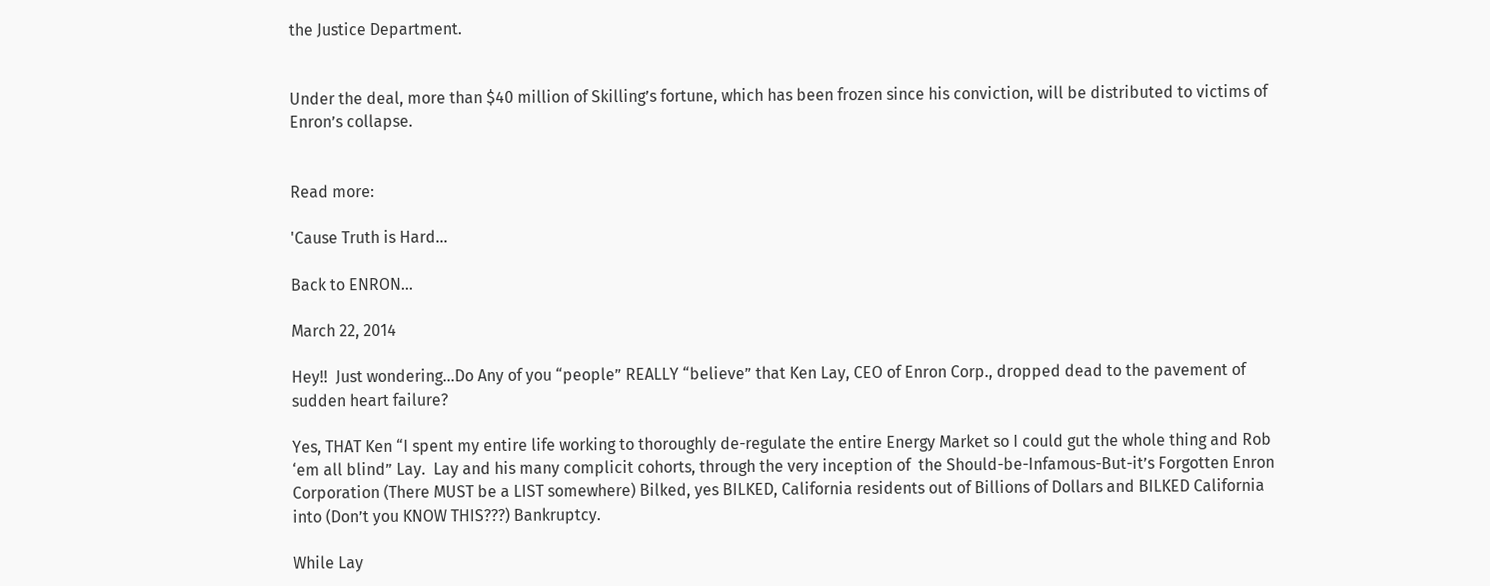the Justice Department.


Under the deal, more than $40 million of Skilling’s fortune, which has been frozen since his conviction, will be distributed to victims of Enron’s collapse.


Read more:

'Cause Truth is Hard...

Back to ENRON…

March 22, 2014

Hey!!  Just wondering…Do Any of you “people” REALLY “believe” that Ken Lay, CEO of Enron Corp., dropped dead to the pavement of sudden heart failure?

Yes, THAT Ken “I spent my entire life working to thoroughly de-regulate the entire Energy Market so I could gut the whole thing and Rob ‘em all blind” Lay.  Lay and his many complicit cohorts, through the very inception of  the Should-be-Infamous-But-it’s Forgotten Enron Corporation (There MUST be a LIST somewhere) Bilked, yes BILKED, California residents out of Billions of Dollars and BILKED California into (Don’t you KNOW THIS???) Bankruptcy.

While Lay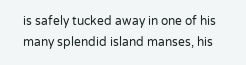is safely tucked away in one of his many splendid island manses, his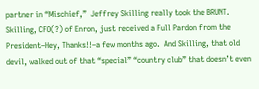partner in “Mischief,”  Jeffrey Skilling really took the BRUNT.   Skilling, CFO(?) of Enron, just received a Full Pardon from the President–Hey, Thanks!!–a few months ago.  And Skilling, that old devil, walked out of that “special” “country club” that doesn’t even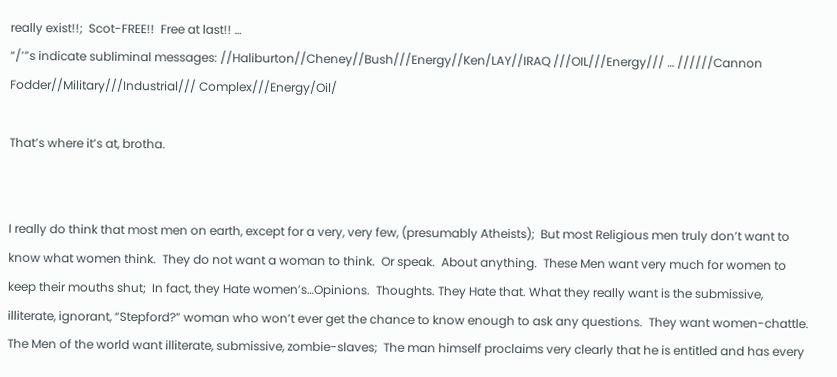really exist!!;  Scot-FREE!!  Free at last!! …
“/’”s indicate subliminal messages: //Haliburton//Cheney//Bush///Energy//Ken/LAY//IRAQ ///OIL///Energy/// … //////Cannon Fodder//Military///Industrial/// Complex///Energy/Oil/

That’s where it’s at, brotha.


I really do think that most men on earth, except for a very, very few, (presumably Atheists);  But most Religious men truly don’t want to know what women think.  They do not want a woman to think.  Or speak.  About anything.  These Men want very much for women to keep their mouths shut;  In fact, they Hate women’s…Opinions.  Thoughts. They Hate that. What they really want is the submissive, illiterate, ignorant, “Stepford?” woman who won’t ever get the chance to know enough to ask any questions.  They want women-chattle.  The Men of the world want illiterate, submissive, zombie-slaves;  The man himself proclaims very clearly that he is entitled and has every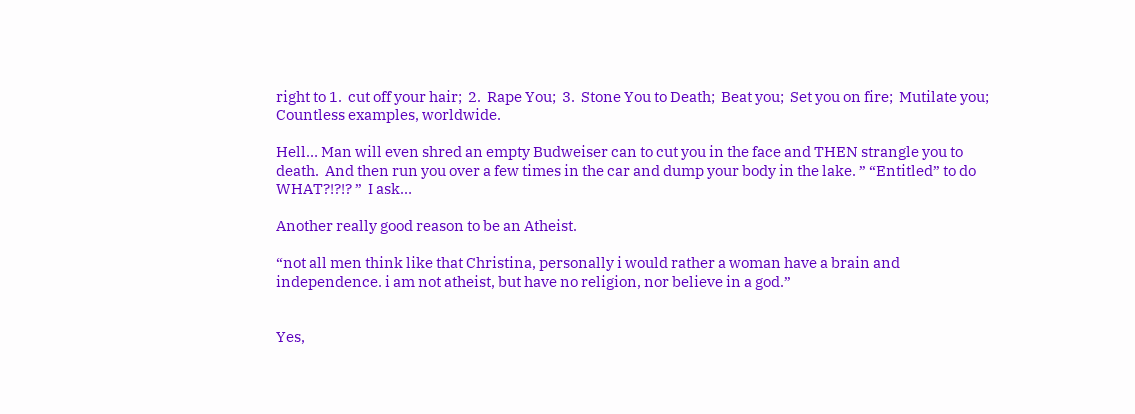right to 1.  cut off your hair;  2.  Rape You;  3.  Stone You to Death;  Beat you;  Set you on fire;  Mutilate you;  Countless examples, worldwide.

Hell… Man will even shred an empty Budweiser can to cut you in the face and THEN strangle you to death.  And then run you over a few times in the car and dump your body in the lake. ” “Entitled” to do WHAT?!?!? ”  I ask…

Another really good reason to be an Atheist.

“not all men think like that Christina, personally i would rather a woman have a brain and independence. i am not atheist, but have no religion, nor believe in a god.”


Yes,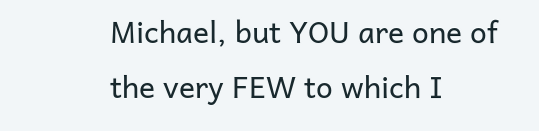Michael, but YOU are one of the very FEW to which I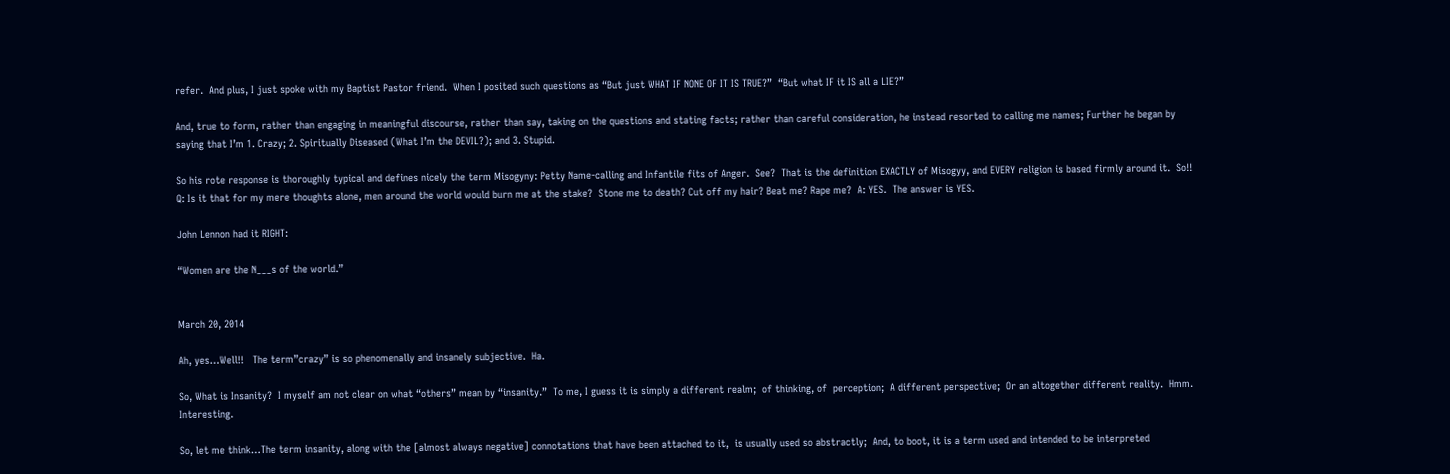refer.  And plus, I just spoke with my Baptist Pastor friend.  When I posited such questions as “But just WHAT IF NONE OF IT IS TRUE?”  “But what IF it IS all a LIE?”

And, true to form, rather than engaging in meaningful discourse, rather than say, taking on the questions and stating facts; rather than careful consideration, he instead resorted to calling me names; Further he began by saying that I’m 1. Crazy; 2. Spiritually Diseased (What I’m the DEVIL?); and 3. Stupid.

So his rote response is thoroughly typical and defines nicely the term Misogyny: Petty Name-calling and Infantile fits of Anger.  See?  That is the definition EXACTLY of Misogyy, and EVERY religion is based firmly around it.  So!!  Q: Is it that for my mere thoughts alone, men around the world would burn me at the stake?  Stone me to death? Cut off my hair? Beat me? Rape me?  A: YES.  The answer is YES.

John Lennon had it RIGHT:

“Women are the N___s of the world.”


March 20, 2014

Ah, yes…Well!!   The term”crazy” is so phenomenally and insanely subjective.  Ha.

So, What is Insanity?  I myself am not clear on what “others” mean by “insanity.”  To me, I guess it is simply a different realm;  of thinking, of  perception;  A different perspective;  Or an altogether different reality.  Hmm.  Interesting.

So, let me think…The term insanity, along with the [almost always negative] connotations that have been attached to it,  is usually used so abstractly;  And, to boot, it is a term used and intended to be interpreted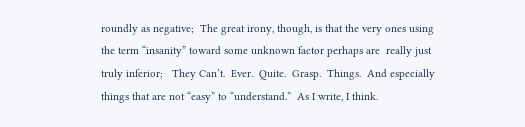roundly as negative;  The great irony, though, is that the very ones using the term “insanity” toward some unknown factor perhaps are  really just truly inferior;   They Can’t.  Ever.  Quite.  Grasp.  Things.  And especially things that are not “easy” to “understand.”  As I write, I think.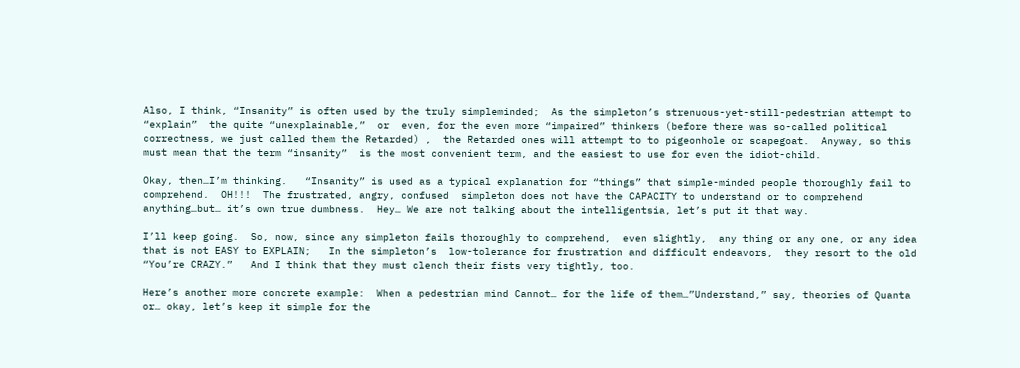Also, I think, “Insanity” is often used by the truly simpleminded;  As the simpleton’s strenuous-yet-still-pedestrian attempt to “explain”  the quite “unexplainable,”  or  even, for the even more “impaired” thinkers (before there was so-called political correctness, we just called them the Retarded) ,  the Retarded ones will attempt to to pigeonhole or scapegoat.  Anyway, so this must mean that the term “insanity”  is the most convenient term, and the easiest to use for even the idiot-child.

Okay, then…I’m thinking.   “Insanity” is used as a typical explanation for “things” that simple-minded people thoroughly fail to comprehend.  OH!!!  The frustrated, angry, confused  simpleton does not have the CAPACITY to understand or to comprehend anything…but… it’s own true dumbness.  Hey… We are not talking about the intelligentsia, let’s put it that way.

I’ll keep going.  So, now, since any simpleton fails thoroughly to comprehend,  even slightly,  any thing or any one, or any idea that is not EASY to EXPLAIN;   In the simpleton’s  low-tolerance for frustration and difficult endeavors,  they resort to the old  “You’re CRAZY.”   And I think that they must clench their fists very tightly, too.

Here’s another more concrete example:  When a pedestrian mind Cannot… for the life of them…”Understand,” say, theories of Quanta or… okay, let’s keep it simple for the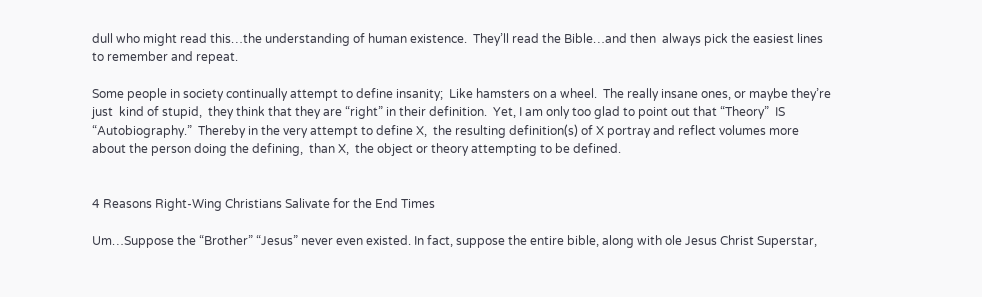dull who might read this…the understanding of human existence.  They’ll read the Bible…and then  always pick the easiest lines to remember and repeat.

Some people in society continually attempt to define insanity;  Like hamsters on a wheel.  The really insane ones, or maybe they’re just  kind of stupid,  they think that they are “right” in their definition.  Yet, I am only too glad to point out that “Theory”  IS  “Autobiography.”  Thereby in the very attempt to define X,  the resulting definition(s) of X portray and reflect volumes more about the person doing the defining,  than X,  the object or theory attempting to be defined.


4 Reasons Right-Wing Christians Salivate for the End Times

Um…Suppose the “Brother” “Jesus” never even existed. In fact, suppose the entire bible, along with ole Jesus Christ Superstar,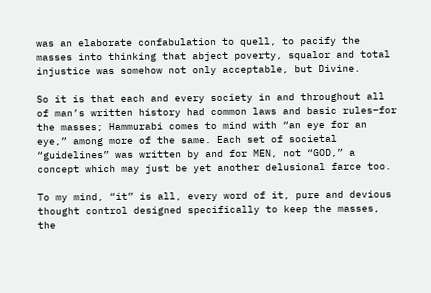was an elaborate confabulation to quell, to pacify the masses into thinking that abject poverty, squalor and total injustice was somehow not only acceptable, but Divine.

So it is that each and every society in and throughout all of man’s written history had common laws and basic rules–for the masses; Hammurabi comes to mind with “an eye for an eye,” among more of the same. Each set of societal “guidelines” was written by and for MEN, not “GOD,” a concept which may just be yet another delusional farce too.

To my mind, “it” is all, every word of it, pure and devious thought control designed specifically to keep the masses, the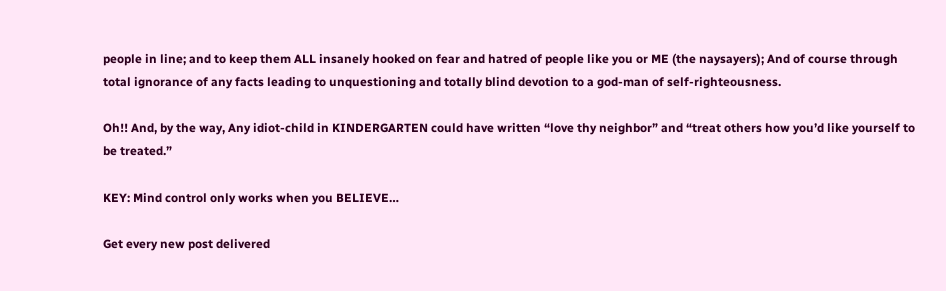people in line; and to keep them ALL insanely hooked on fear and hatred of people like you or ME (the naysayers); And of course through total ignorance of any facts leading to unquestioning and totally blind devotion to a god-man of self-righteousness.

Oh!! And, by the way, Any idiot-child in KINDERGARTEN could have written “love thy neighbor” and “treat others how you’d like yourself to be treated.”

KEY: Mind control only works when you BELIEVE…

Get every new post delivered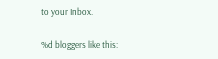to your Inbox.

%d bloggers like this: